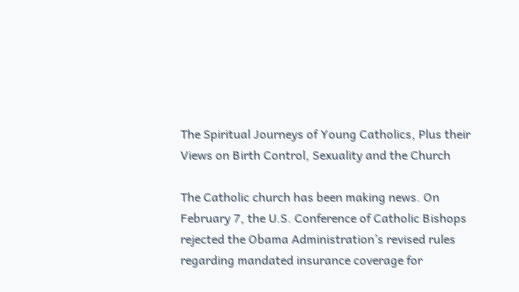The Spiritual Journeys of Young Catholics, Plus their Views on Birth Control, Sexuality and the Church

The Catholic church has been making news. On February 7, the U.S. Conference of Catholic Bishops rejected the Obama Administration’s revised rules regarding mandated insurance coverage for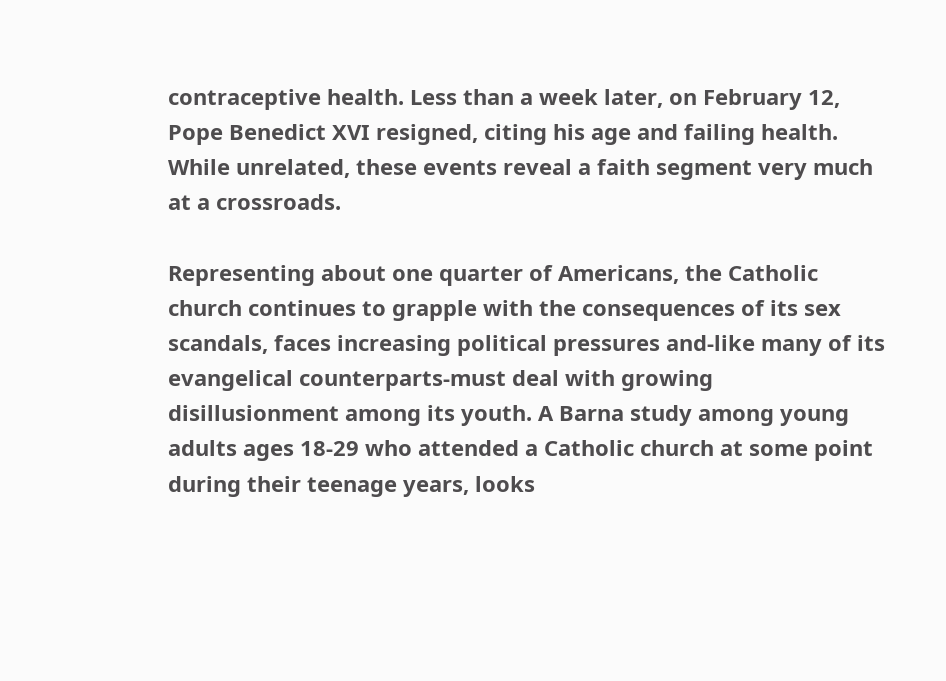contraceptive health. Less than a week later, on February 12, Pope Benedict XVI resigned, citing his age and failing health. While unrelated, these events reveal a faith segment very much at a crossroads.

Representing about one quarter of Americans, the Catholic church continues to grapple with the consequences of its sex scandals, faces increasing political pressures and-like many of its evangelical counterparts-must deal with growing disillusionment among its youth. A Barna study among young adults ages 18-29 who attended a Catholic church at some point during their teenage years, looks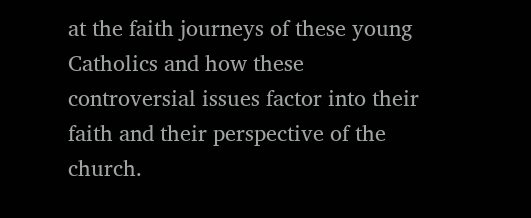at the faith journeys of these young Catholics and how these controversial issues factor into their faith and their perspective of the church.